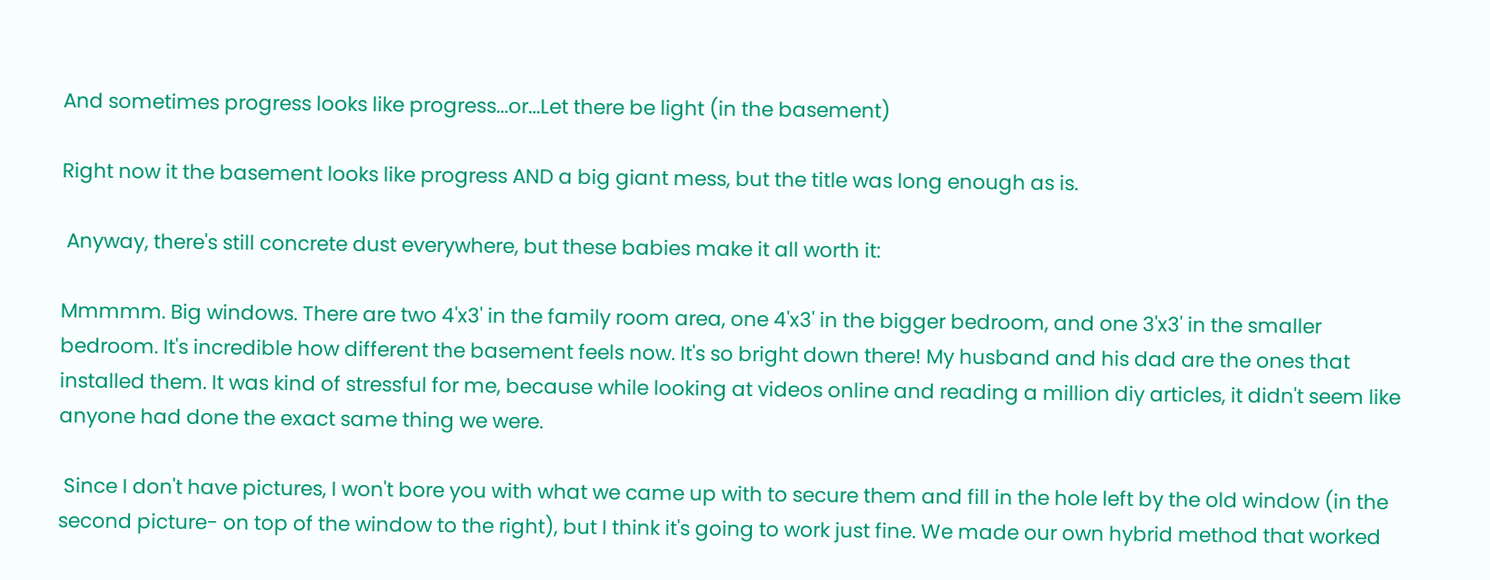And sometimes progress looks like progress...or...Let there be light (in the basement)

Right now it the basement looks like progress AND a big giant mess, but the title was long enough as is.

 Anyway, there's still concrete dust everywhere, but these babies make it all worth it:

Mmmmm. Big windows. There are two 4'x3' in the family room area, one 4'x3' in the bigger bedroom, and one 3'x3' in the smaller bedroom. It's incredible how different the basement feels now. It's so bright down there! My husband and his dad are the ones that installed them. It was kind of stressful for me, because while looking at videos online and reading a million diy articles, it didn't seem like anyone had done the exact same thing we were.

 Since I don't have pictures, I won't bore you with what we came up with to secure them and fill in the hole left by the old window (in the second picture- on top of the window to the right), but I think it's going to work just fine. We made our own hybrid method that worked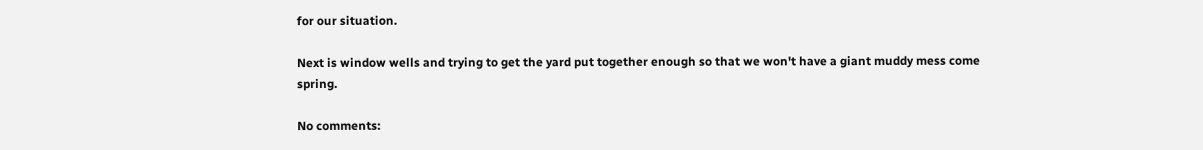for our situation.

Next is window wells and trying to get the yard put together enough so that we won't have a giant muddy mess come spring.

No comments: